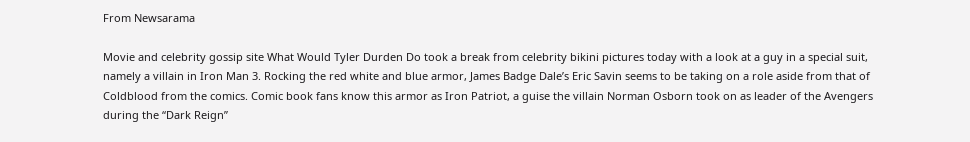From Newsarama

Movie and celebrity gossip site What Would Tyler Durden Do took a break from celebrity bikini pictures today with a look at a guy in a special suit, namely a villain in Iron Man 3. Rocking the red white and blue armor, James Badge Dale’s Eric Savin seems to be taking on a role aside from that of Coldblood from the comics. Comic book fans know this armor as Iron Patriot, a guise the villain Norman Osborn took on as leader of the Avengers during the “Dark Reign”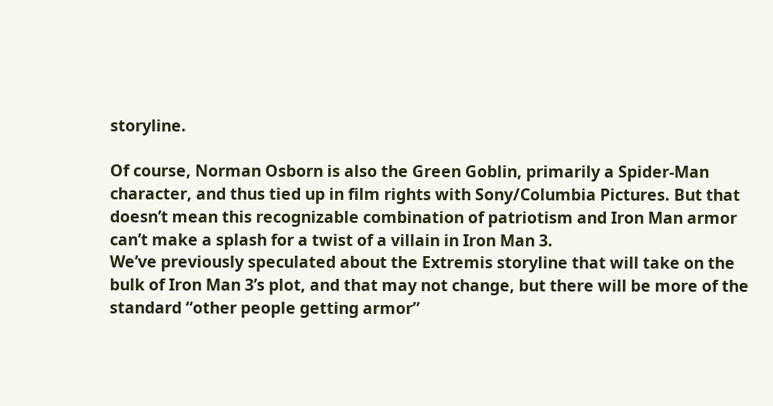storyline.

Of course, Norman Osborn is also the Green Goblin, primarily a Spider-Man character, and thus tied up in film rights with Sony/Columbia Pictures. But that doesn’t mean this recognizable combination of patriotism and Iron Man armor can’t make a splash for a twist of a villain in Iron Man 3.
We’ve previously speculated about the Extremis storyline that will take on the bulk of Iron Man 3’s plot, and that may not change, but there will be more of the standard “other people getting armor”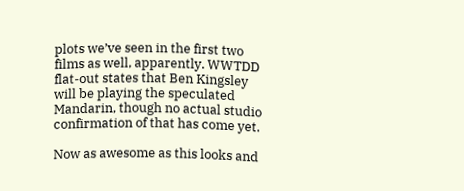plots we’ve seen in the first two films as well, apparently. WWTDD flat-out states that Ben Kingsley will be playing the speculated Mandarin, though no actual studio confirmation of that has come yet.

Now as awesome as this looks and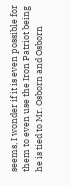seems, I wonder if it is even possible for them to even use the Iron Patriot being he is tied to Mr. Osborn and Osborn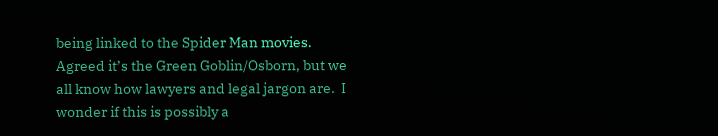being linked to the Spider Man movies.  Agreed it’s the Green Goblin/Osborn, but we all know how lawyers and legal jargon are.  I wonder if this is possibly a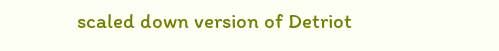scaled down version of Detriot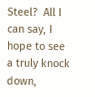Steel?  All I can say, I hope to see a truly knock down,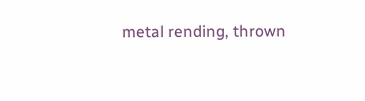metal rending, thrown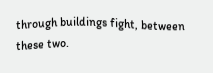through buildings fight, between these two.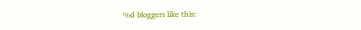%d bloggers like this: